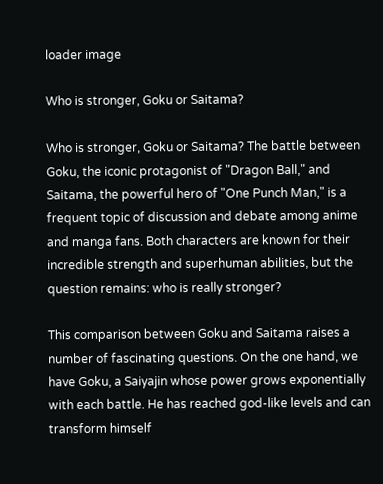loader image

Who is stronger, Goku or Saitama?

Who is stronger, Goku or Saitama? The battle between Goku, the iconic protagonist of "Dragon Ball," and Saitama, the powerful hero of "One Punch Man," is a frequent topic of discussion and debate among anime and manga fans. Both characters are known for their incredible strength and superhuman abilities, but the question remains: who is really stronger?

This comparison between Goku and Saitama raises a number of fascinating questions. On the one hand, we have Goku, a Saiyajin whose power grows exponentially with each battle. He has reached god-like levels and can transform himself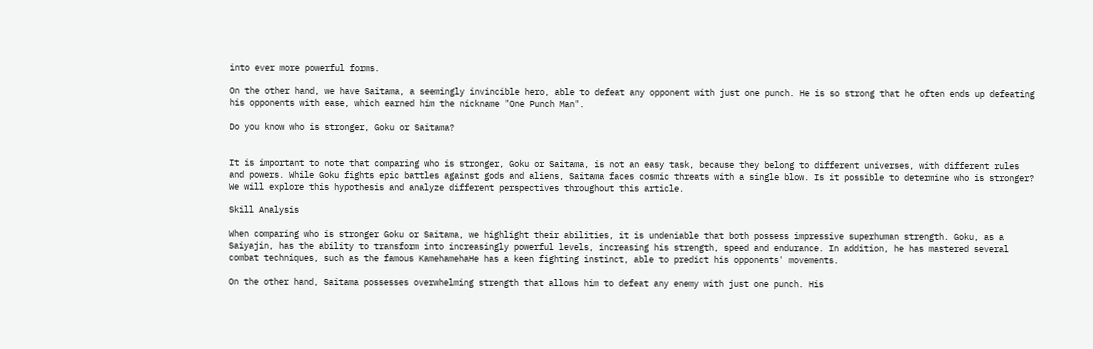into ever more powerful forms.

On the other hand, we have Saitama, a seemingly invincible hero, able to defeat any opponent with just one punch. He is so strong that he often ends up defeating his opponents with ease, which earned him the nickname "One Punch Man".

Do you know who is stronger, Goku or Saitama?


It is important to note that comparing who is stronger, Goku or Saitama, is not an easy task, because they belong to different universes, with different rules and powers. While Goku fights epic battles against gods and aliens, Saitama faces cosmic threats with a single blow. Is it possible to determine who is stronger? We will explore this hypothesis and analyze different perspectives throughout this article.

Skill Analysis

When comparing who is stronger Goku or Saitama, we highlight their abilities, it is undeniable that both possess impressive superhuman strength. Goku, as a Saiyajin, has the ability to transform into increasingly powerful levels, increasing his strength, speed and endurance. In addition, he has mastered several combat techniques, such as the famous KamehamehaHe has a keen fighting instinct, able to predict his opponents' movements.

On the other hand, Saitama possesses overwhelming strength that allows him to defeat any enemy with just one punch. His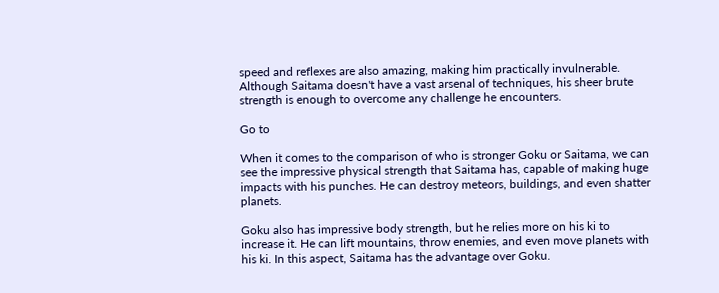speed and reflexes are also amazing, making him practically invulnerable. Although Saitama doesn't have a vast arsenal of techniques, his sheer brute strength is enough to overcome any challenge he encounters.

Go to

When it comes to the comparison of who is stronger Goku or Saitama, we can see the impressive physical strength that Saitama has, capable of making huge impacts with his punches. He can destroy meteors, buildings, and even shatter planets.

Goku also has impressive body strength, but he relies more on his ki to increase it. He can lift mountains, throw enemies, and even move planets with his ki. In this aspect, Saitama has the advantage over Goku.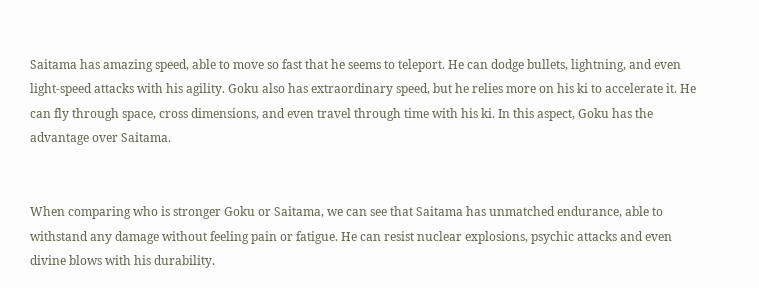Saitama has amazing speed, able to move so fast that he seems to teleport. He can dodge bullets, lightning, and even light-speed attacks with his agility. Goku also has extraordinary speed, but he relies more on his ki to accelerate it. He can fly through space, cross dimensions, and even travel through time with his ki. In this aspect, Goku has the advantage over Saitama.


When comparing who is stronger Goku or Saitama, we can see that Saitama has unmatched endurance, able to withstand any damage without feeling pain or fatigue. He can resist nuclear explosions, psychic attacks and even divine blows with his durability.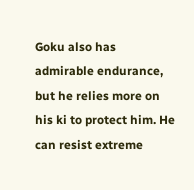Goku also has admirable endurance, but he relies more on his ki to protect him. He can resist extreme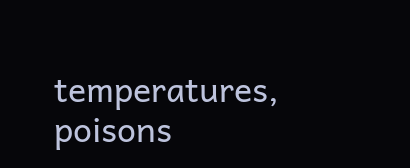temperatures, poisons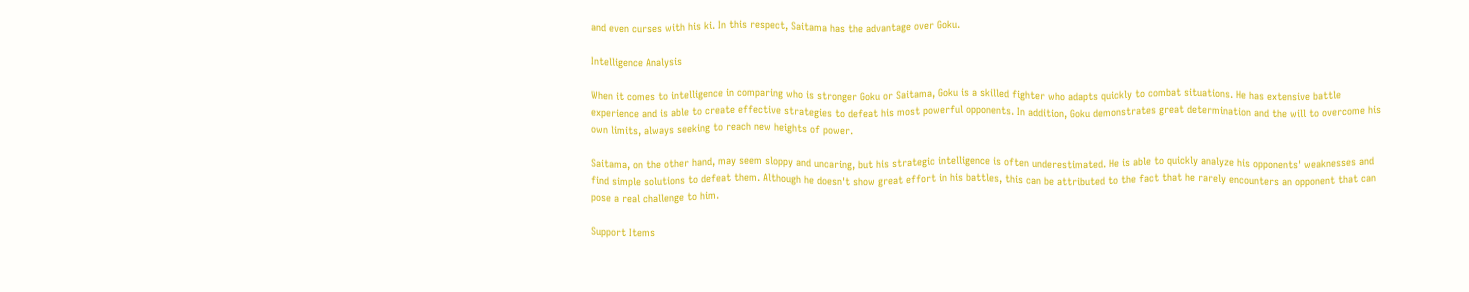and even curses with his ki. In this respect, Saitama has the advantage over Goku.

Intelligence Analysis

When it comes to intelligence in comparing who is stronger Goku or Saitama, Goku is a skilled fighter who adapts quickly to combat situations. He has extensive battle experience and is able to create effective strategies to defeat his most powerful opponents. In addition, Goku demonstrates great determination and the will to overcome his own limits, always seeking to reach new heights of power.

Saitama, on the other hand, may seem sloppy and uncaring, but his strategic intelligence is often underestimated. He is able to quickly analyze his opponents' weaknesses and find simple solutions to defeat them. Although he doesn't show great effort in his battles, this can be attributed to the fact that he rarely encounters an opponent that can pose a real challenge to him.

Support Items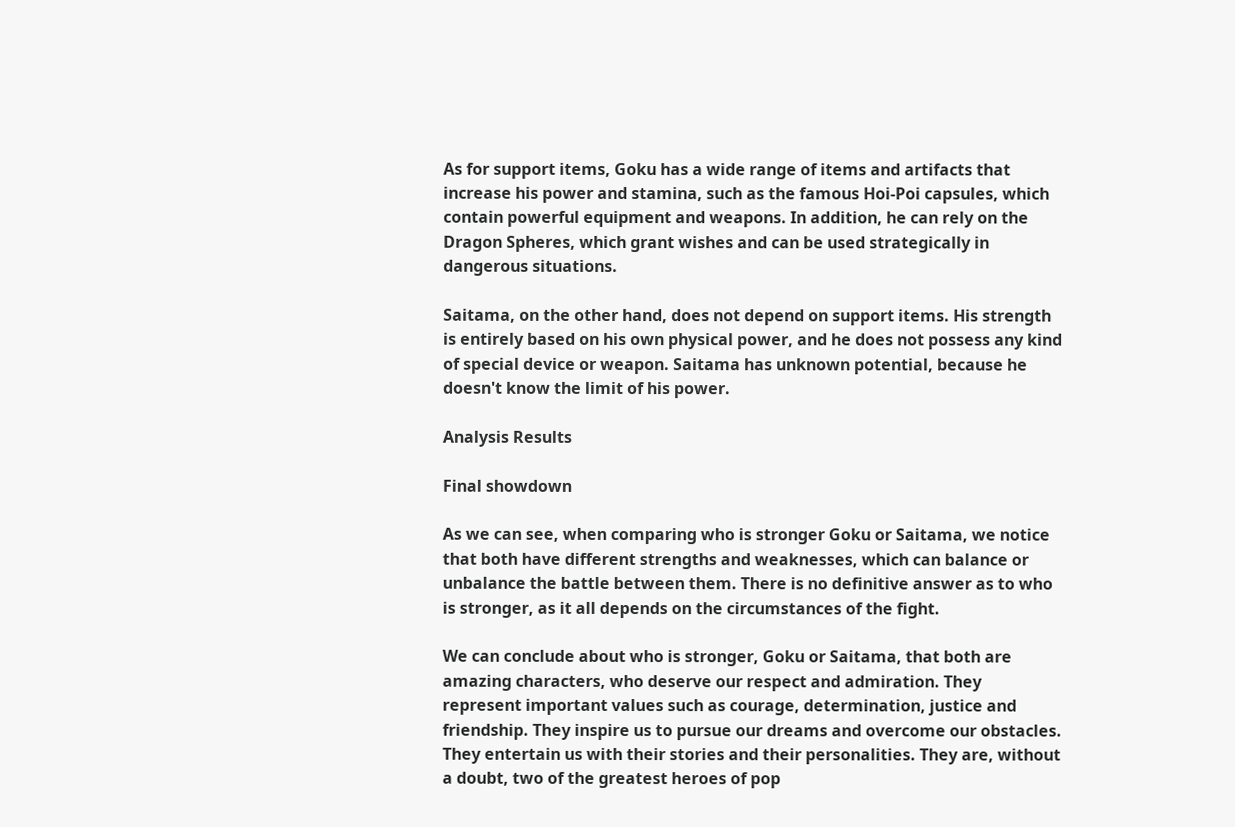As for support items, Goku has a wide range of items and artifacts that increase his power and stamina, such as the famous Hoi-Poi capsules, which contain powerful equipment and weapons. In addition, he can rely on the Dragon Spheres, which grant wishes and can be used strategically in dangerous situations.

Saitama, on the other hand, does not depend on support items. His strength is entirely based on his own physical power, and he does not possess any kind of special device or weapon. Saitama has unknown potential, because he doesn't know the limit of his power.

Analysis Results

Final showdown

As we can see, when comparing who is stronger Goku or Saitama, we notice that both have different strengths and weaknesses, which can balance or unbalance the battle between them. There is no definitive answer as to who is stronger, as it all depends on the circumstances of the fight.

We can conclude about who is stronger, Goku or Saitama, that both are amazing characters, who deserve our respect and admiration. They represent important values such as courage, determination, justice and friendship. They inspire us to pursue our dreams and overcome our obstacles. They entertain us with their stories and their personalities. They are, without a doubt, two of the greatest heroes of pop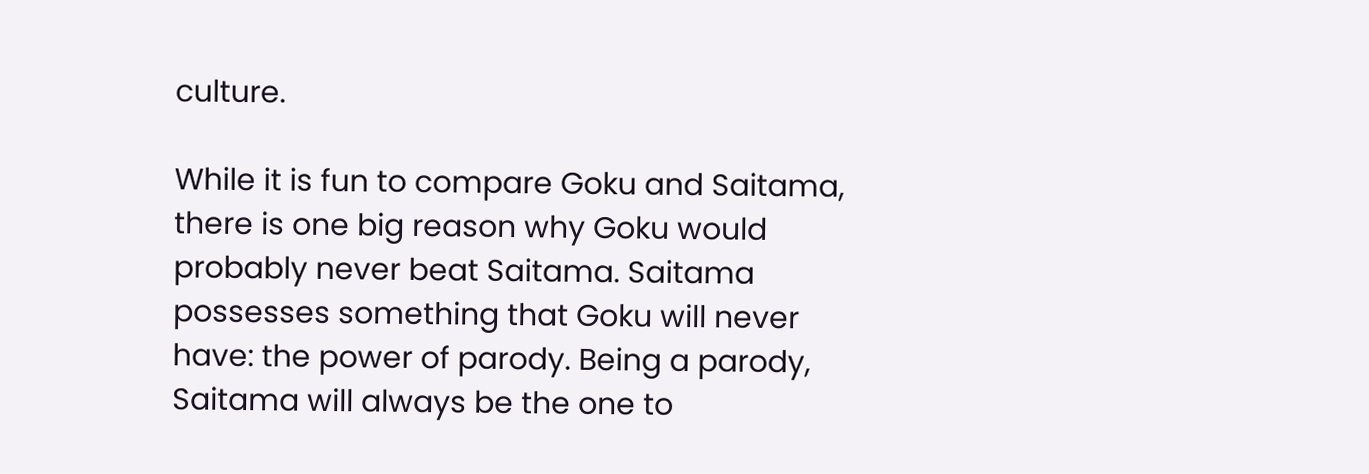culture.

While it is fun to compare Goku and Saitama, there is one big reason why Goku would probably never beat Saitama. Saitama possesses something that Goku will never have: the power of parody. Being a parody, Saitama will always be the one to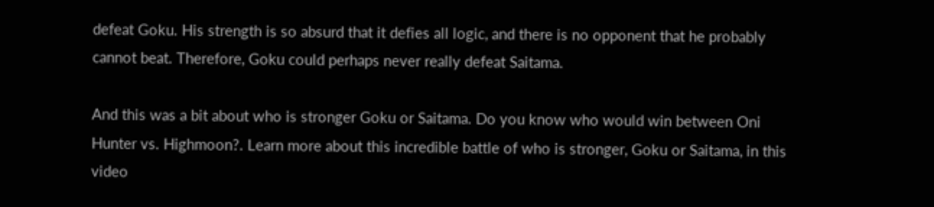defeat Goku. His strength is so absurd that it defies all logic, and there is no opponent that he probably cannot beat. Therefore, Goku could perhaps never really defeat Saitama.

And this was a bit about who is stronger Goku or Saitama. Do you know who would win between Oni Hunter vs. Highmoon?. Learn more about this incredible battle of who is stronger, Goku or Saitama, in this video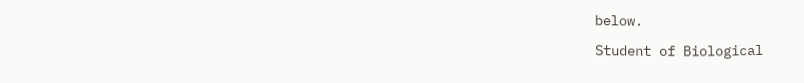below.

Student of Biological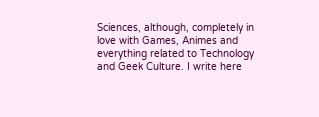Sciences, although, completely in love with Games, Animes and everything related to Technology and Geek Culture. I write here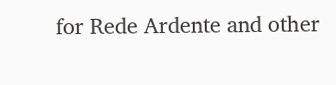for Rede Ardente and other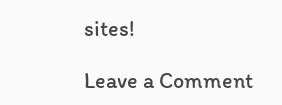sites!

Leave a Comment